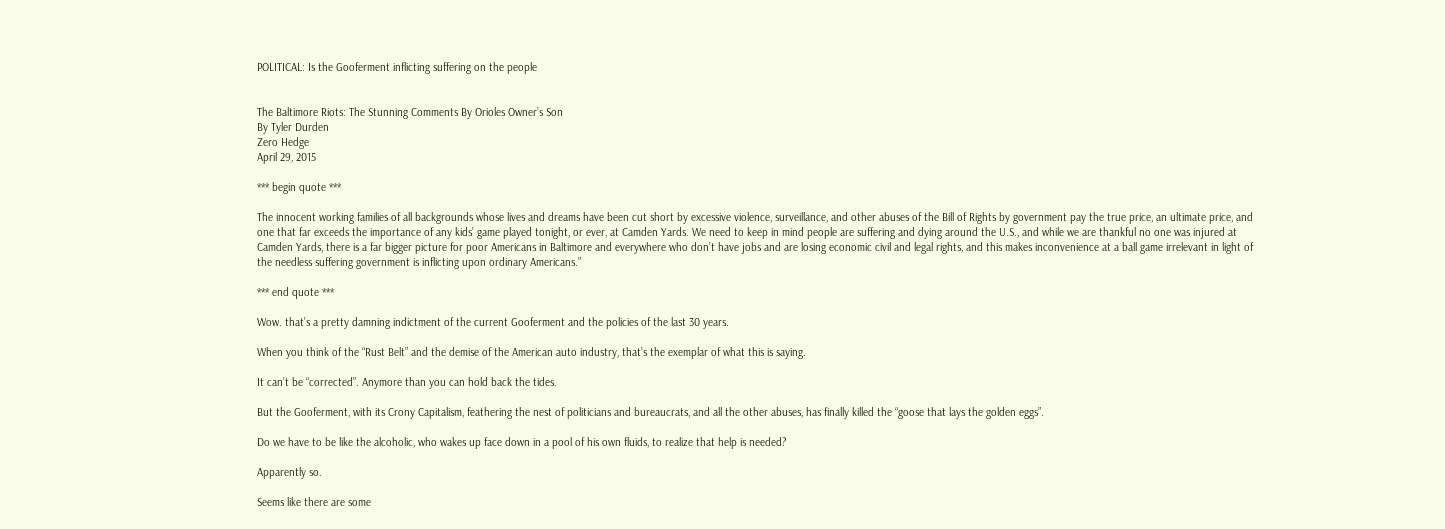POLITICAL: Is the Gooferment inflicting suffering on the people


The Baltimore Riots: The Stunning Comments By Orioles Owner’s Son
By Tyler Durden
Zero Hedge
April 29, 2015

*** begin quote ***

The innocent working families of all backgrounds whose lives and dreams have been cut short by excessive violence, surveillance, and other abuses of the Bill of Rights by government pay the true price, an ultimate price, and one that far exceeds the importance of any kids’ game played tonight, or ever, at Camden Yards. We need to keep in mind people are suffering and dying around the U.S., and while we are thankful no one was injured at Camden Yards, there is a far bigger picture for poor Americans in Baltimore and everywhere who don’t have jobs and are losing economic civil and legal rights, and this makes inconvenience at a ball game irrelevant in light of the needless suffering government is inflicting upon ordinary Americans.”

*** end quote ***

Wow. that’s a pretty damning indictment of the current Gooferment and the policies of the last 30 years.

When you think of the “Rust Belt” and the demise of the American auto industry, that’s the exemplar of what this is saying.

It can’t be “corrected”. Anymore than you can hold back the tides.

But the Gooferment, with its Crony Capitalism, feathering the nest of politicians and bureaucrats, and all the other abuses, has finally killed the “goose that lays the golden eggs”.

Do we have to be like the alcoholic, who wakes up face down in a pool of his own fluids, to realize that help is needed?

Apparently so.

Seems like there are some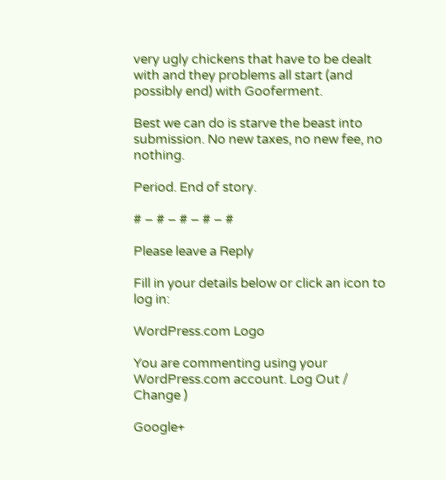very ugly chickens that have to be dealt with and they problems all start (and possibly end) with Gooferment.

Best we can do is starve the beast into submission. No new taxes, no new fee, no nothing.

Period. End of story.

# – # – # – # – #

Please leave a Reply

Fill in your details below or click an icon to log in:

WordPress.com Logo

You are commenting using your WordPress.com account. Log Out /  Change )

Google+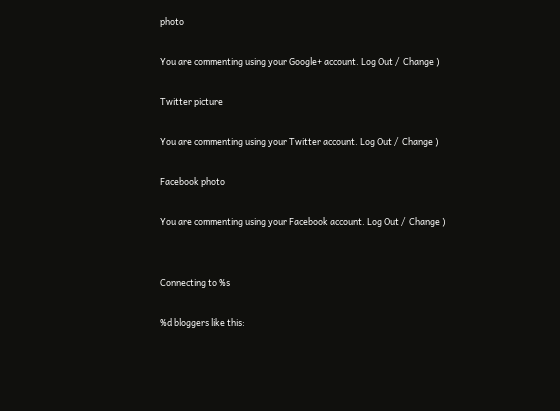photo

You are commenting using your Google+ account. Log Out /  Change )

Twitter picture

You are commenting using your Twitter account. Log Out /  Change )

Facebook photo

You are commenting using your Facebook account. Log Out /  Change )


Connecting to %s

%d bloggers like this: